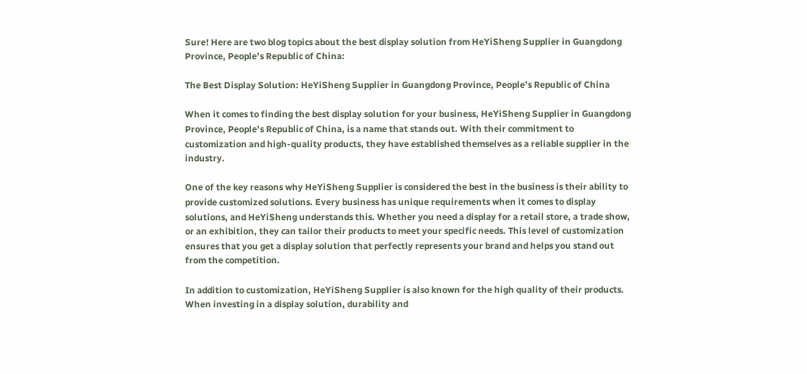Sure! Here are two blog topics about the best display solution from HeYiSheng Supplier in Guangdong Province, People’s Republic of China:

The Best Display Solution: HeYiSheng Supplier in Guangdong Province, People’s Republic of China

When it comes to finding the best display solution for your business, HeYiSheng Supplier in Guangdong Province, People’s Republic of China, is a name that stands out. With their commitment to customization and high-quality products, they have established themselves as a reliable supplier in the industry.

One of the key reasons why HeYiSheng Supplier is considered the best in the business is their ability to provide customized solutions. Every business has unique requirements when it comes to display solutions, and HeYiSheng understands this. Whether you need a display for a retail store, a trade show, or an exhibition, they can tailor their products to meet your specific needs. This level of customization ensures that you get a display solution that perfectly represents your brand and helps you stand out from the competition.

In addition to customization, HeYiSheng Supplier is also known for the high quality of their products. When investing in a display solution, durability and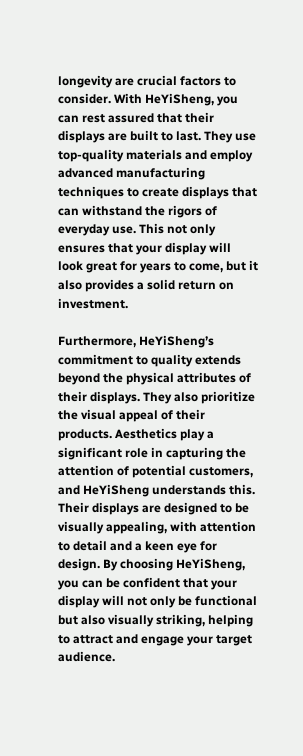longevity are crucial factors to consider. With HeYiSheng, you can rest assured that their displays are built to last. They use top-quality materials and employ advanced manufacturing techniques to create displays that can withstand the rigors of everyday use. This not only ensures that your display will look great for years to come, but it also provides a solid return on investment.

Furthermore, HeYiSheng’s commitment to quality extends beyond the physical attributes of their displays. They also prioritize the visual appeal of their products. Aesthetics play a significant role in capturing the attention of potential customers, and HeYiSheng understands this. Their displays are designed to be visually appealing, with attention to detail and a keen eye for design. By choosing HeYiSheng, you can be confident that your display will not only be functional but also visually striking, helping to attract and engage your target audience.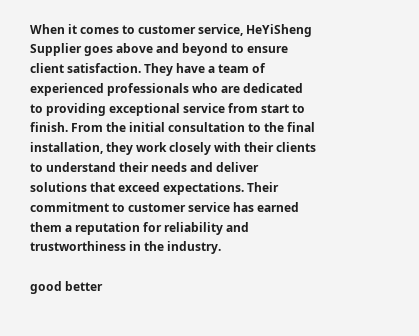When it comes to customer service, HeYiSheng Supplier goes above and beyond to ensure client satisfaction. They have a team of experienced professionals who are dedicated to providing exceptional service from start to finish. From the initial consultation to the final installation, they work closely with their clients to understand their needs and deliver solutions that exceed expectations. Their commitment to customer service has earned them a reputation for reliability and trustworthiness in the industry.

good better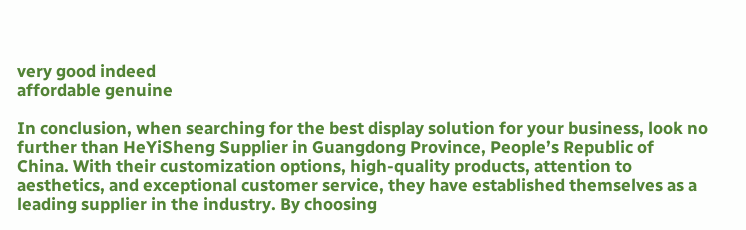very good indeed
affordable genuine

In conclusion, when searching for the best display solution for your business, look no further than HeYiSheng Supplier in Guangdong Province, People’s Republic of China. With their customization options, high-quality products, attention to aesthetics, and exceptional customer service, they have established themselves as a leading supplier in the industry. By choosing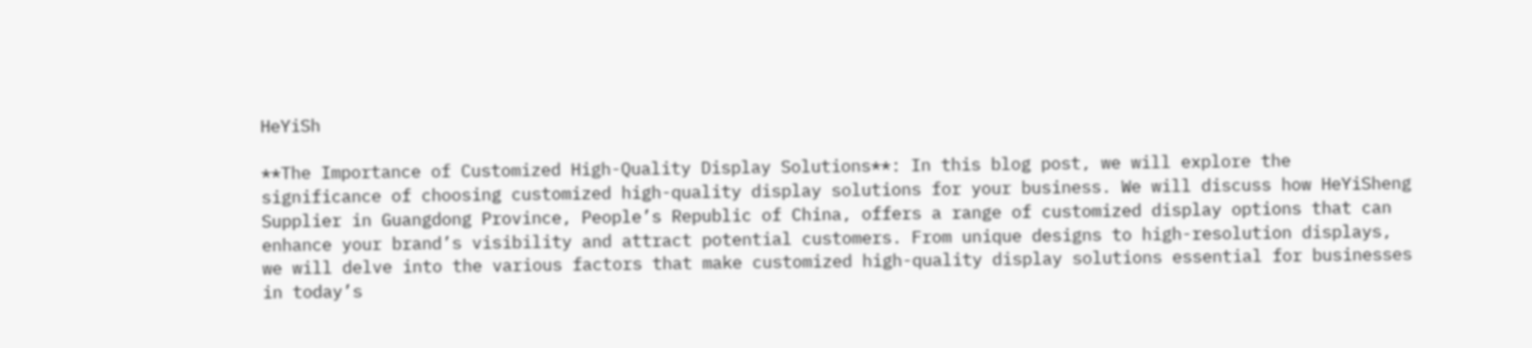HeYiSh

**The Importance of Customized High-Quality Display Solutions**: In this blog post, we will explore the significance of choosing customized high-quality display solutions for your business. We will discuss how HeYiSheng Supplier in Guangdong Province, People’s Republic of China, offers a range of customized display options that can enhance your brand’s visibility and attract potential customers. From unique designs to high-resolution displays, we will delve into the various factors that make customized high-quality display solutions essential for businesses in today’s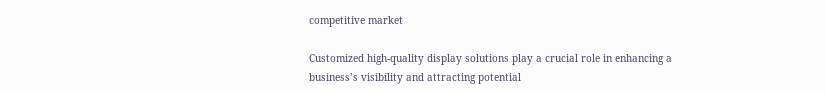competitive market

Customized high-quality display solutions play a crucial role in enhancing a business’s visibility and attracting potential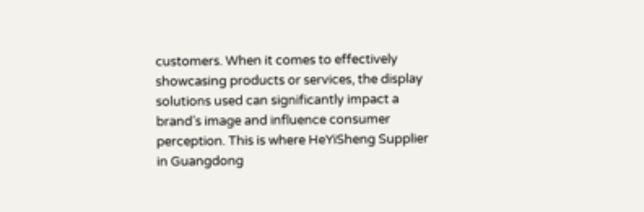customers. When it comes to effectively showcasing products or services, the display solutions used can significantly impact a brand’s image and influence consumer perception. This is where HeYiSheng Supplier in Guangdong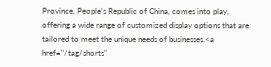Province, People’s Republic of China, comes into play, offering a wide range of customized display options that are tailored to meet the unique needs of businesses.<a href="/tag/shorts"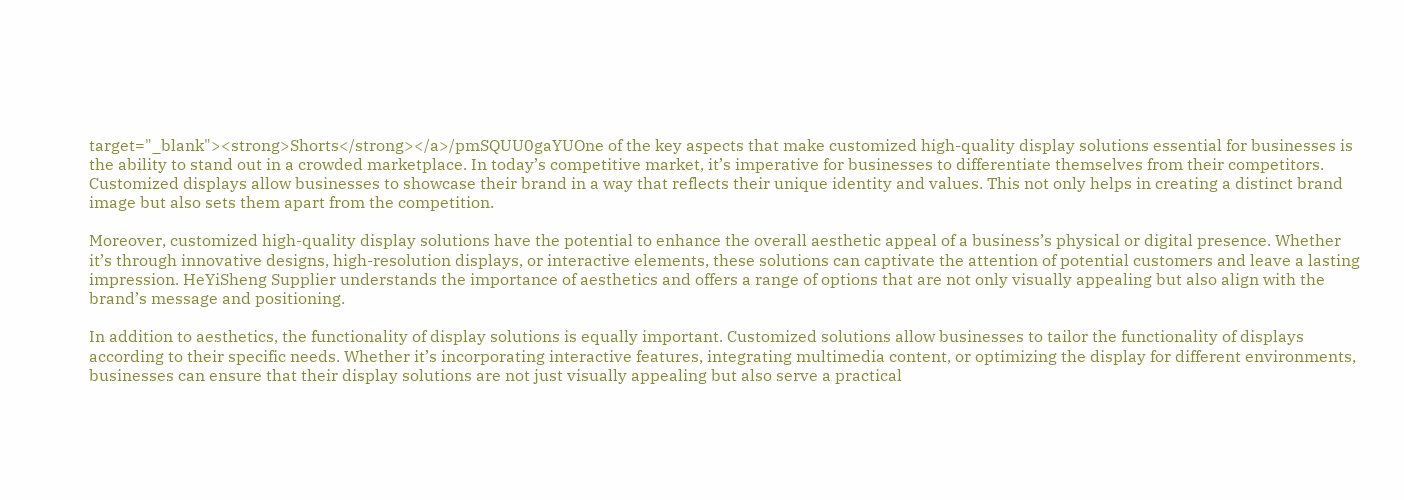target="_blank"><strong>Shorts</strong></a>/pmSQUU0gaYUOne of the key aspects that make customized high-quality display solutions essential for businesses is the ability to stand out in a crowded marketplace. In today’s competitive market, it’s imperative for businesses to differentiate themselves from their competitors. Customized displays allow businesses to showcase their brand in a way that reflects their unique identity and values. This not only helps in creating a distinct brand image but also sets them apart from the competition.

Moreover, customized high-quality display solutions have the potential to enhance the overall aesthetic appeal of a business’s physical or digital presence. Whether it’s through innovative designs, high-resolution displays, or interactive elements, these solutions can captivate the attention of potential customers and leave a lasting impression. HeYiSheng Supplier understands the importance of aesthetics and offers a range of options that are not only visually appealing but also align with the brand’s message and positioning.

In addition to aesthetics, the functionality of display solutions is equally important. Customized solutions allow businesses to tailor the functionality of displays according to their specific needs. Whether it’s incorporating interactive features, integrating multimedia content, or optimizing the display for different environments, businesses can ensure that their display solutions are not just visually appealing but also serve a practical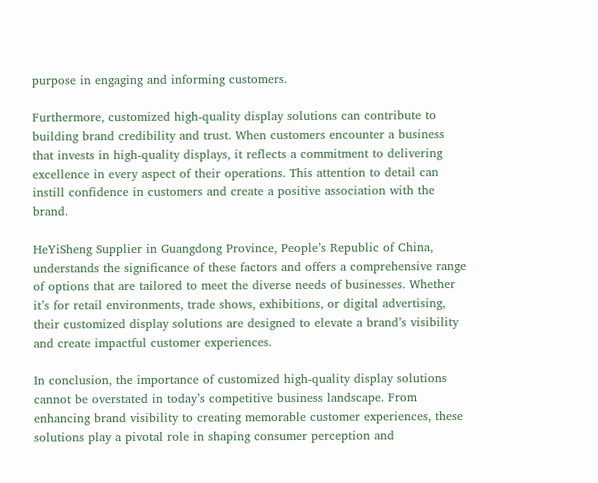purpose in engaging and informing customers.

Furthermore, customized high-quality display solutions can contribute to building brand credibility and trust. When customers encounter a business that invests in high-quality displays, it reflects a commitment to delivering excellence in every aspect of their operations. This attention to detail can instill confidence in customers and create a positive association with the brand.

HeYiSheng Supplier in Guangdong Province, People’s Republic of China, understands the significance of these factors and offers a comprehensive range of options that are tailored to meet the diverse needs of businesses. Whether it’s for retail environments, trade shows, exhibitions, or digital advertising, their customized display solutions are designed to elevate a brand’s visibility and create impactful customer experiences.

In conclusion, the importance of customized high-quality display solutions cannot be overstated in today’s competitive business landscape. From enhancing brand visibility to creating memorable customer experiences, these solutions play a pivotal role in shaping consumer perception and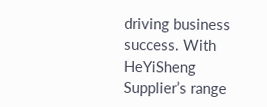driving business success. With HeYiSheng Supplier’s range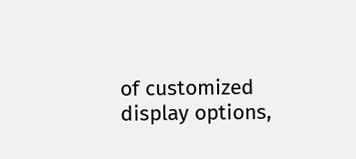of customized display options,